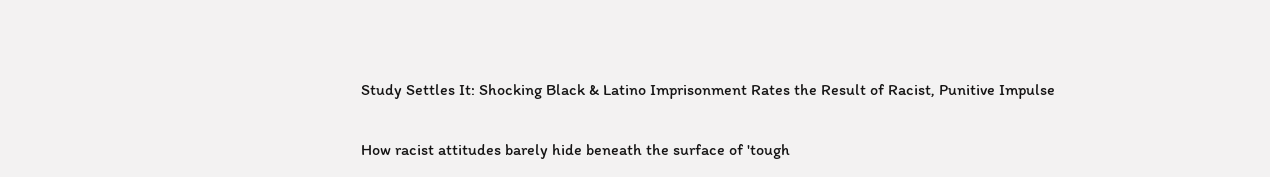Study Settles It: Shocking Black & Latino Imprisonment Rates the Result of Racist, Punitive Impulse

How racist attitudes barely hide beneath the surface of 'tough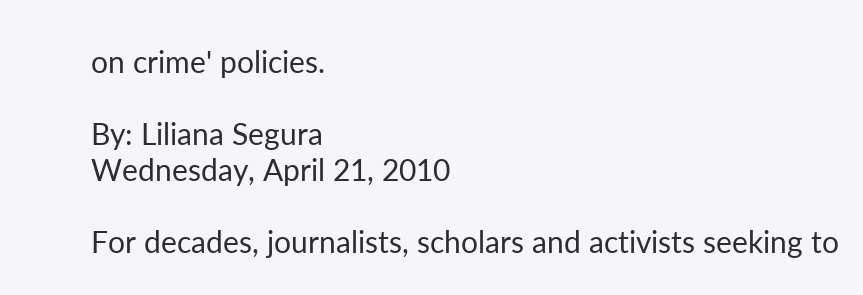on crime' policies.

By: Liliana Segura
Wednesday, April 21, 2010

For decades, journalists, scholars and activists seeking to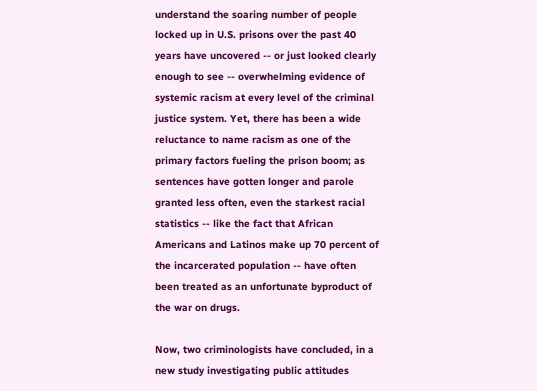understand the soaring number of people locked up in U.S. prisons over the past 40 years have uncovered -- or just looked clearly enough to see -- overwhelming evidence of systemic racism at every level of the criminal justice system. Yet, there has been a wide reluctance to name racism as one of the primary factors fueling the prison boom; as sentences have gotten longer and parole granted less often, even the starkest racial statistics -- like the fact that African Americans and Latinos make up 70 percent of the incarcerated population -- have often been treated as an unfortunate byproduct of the war on drugs.

Now, two criminologists have concluded, in a new study investigating public attitudes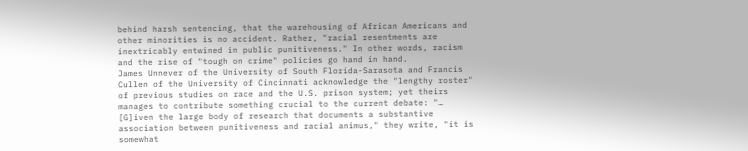behind harsh sentencing, that the warehousing of African Americans and other minorities is no accident. Rather, "racial resentments are inextricably entwined in public punitiveness." In other words, racism and the rise of "tough on crime" policies go hand in hand.
James Unnever of the University of South Florida-Sarasota and Francis Cullen of the University of Cincinnati acknowledge the "lengthy roster" of previous studies on race and the U.S. prison system; yet theirs manages to contribute something crucial to the current debate: "… [G]iven the large body of research that documents a substantive association between punitiveness and racial animus," they write, "it is somewhat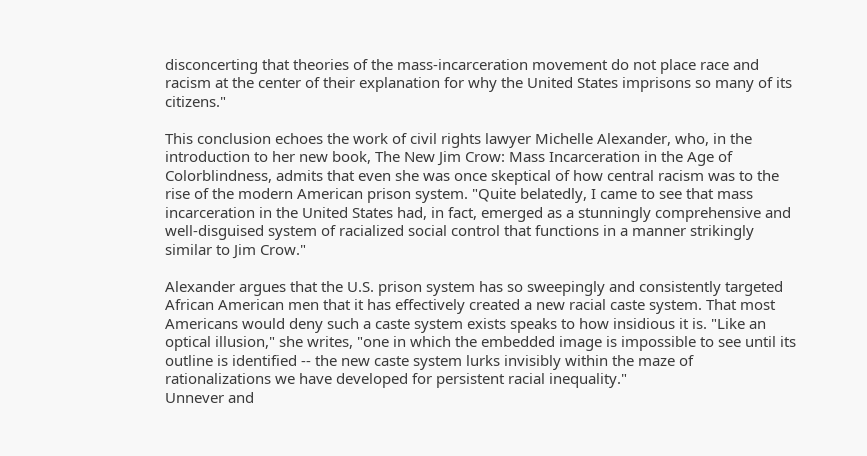disconcerting that theories of the mass-incarceration movement do not place race and racism at the center of their explanation for why the United States imprisons so many of its citizens."

This conclusion echoes the work of civil rights lawyer Michelle Alexander, who, in the introduction to her new book, The New Jim Crow: Mass Incarceration in the Age of Colorblindness, admits that even she was once skeptical of how central racism was to the rise of the modern American prison system. "Quite belatedly, I came to see that mass incarceration in the United States had, in fact, emerged as a stunningly comprehensive and well-disguised system of racialized social control that functions in a manner strikingly similar to Jim Crow."

Alexander argues that the U.S. prison system has so sweepingly and consistently targeted African American men that it has effectively created a new racial caste system. That most Americans would deny such a caste system exists speaks to how insidious it is. "Like an optical illusion," she writes, "one in which the embedded image is impossible to see until its outline is identified -- the new caste system lurks invisibly within the maze of rationalizations we have developed for persistent racial inequality."
Unnever and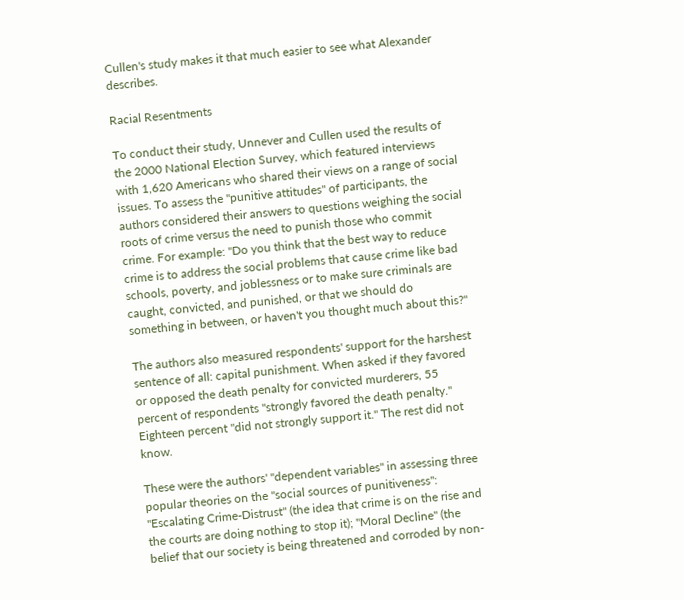Cullen's study makes it that much easier to see what Alexander describes.

Racial Resentments

To conduct their study, Unnever and Cullen used the results of the 2000 National Election Survey, which featured interviews with 1,620 Americans who shared their views on a range of social issues. To assess the "punitive attitudes" of participants, the authors considered their answers to questions weighing the social roots of crime versus the need to punish those who commit crime. For example: "Do you think that the best way to reduce crime is to address the social problems that cause crime like bad schools, poverty, and joblessness or to make sure criminals are caught, convicted, and punished, or that we should do something in between, or haven't you thought much about this?"

The authors also measured respondents' support for the harshest sentence of all: capital punishment. When asked if they favored or opposed the death penalty for convicted murderers, 55 percent of respondents "strongly favored the death penalty." Eighteen percent "did not strongly support it." The rest did not know.

These were the authors' "dependent variables" in assessing three popular theories on the "social sources of punitiveness": "Escalating Crime-Distrust" (the idea that crime is on the rise and the courts are doing nothing to stop it); "Moral Decline" (the belief that our society is being threatened and corroded by non-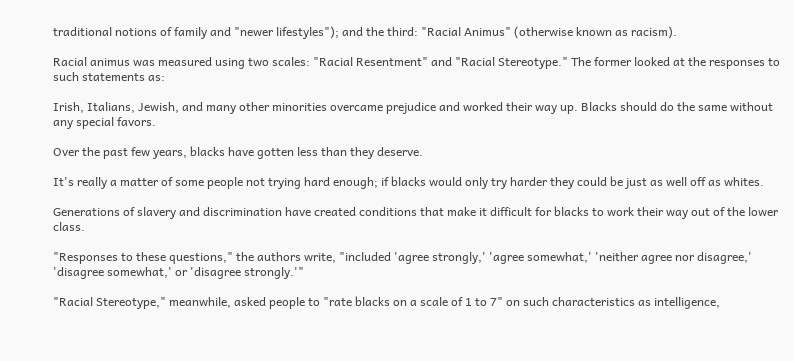traditional notions of family and "newer lifestyles"); and the third: "Racial Animus" (otherwise known as racism).

Racial animus was measured using two scales: "Racial Resentment" and "Racial Stereotype." The former looked at the responses to such statements as:

Irish, Italians, Jewish, and many other minorities overcame prejudice and worked their way up. Blacks should do the same without any special favors.

Over the past few years, blacks have gotten less than they deserve.

It's really a matter of some people not trying hard enough; if blacks would only try harder they could be just as well off as whites.

Generations of slavery and discrimination have created conditions that make it difficult for blacks to work their way out of the lower class.

"Responses to these questions," the authors write, "included 'agree strongly,' 'agree somewhat,' 'neither agree nor disagree,' 'disagree somewhat,' or 'disagree strongly.'"

"Racial Stereotype," meanwhile, asked people to "rate blacks on a scale of 1 to 7" on such characteristics as intelligence,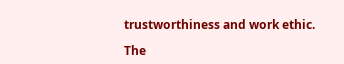trustworthiness and work ethic.

The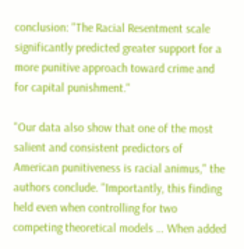conclusion: "The Racial Resentment scale significantly predicted greater support for a more punitive approach toward crime and for capital punishment."

"Our data also show that one of the most salient and consistent predictors of American punitiveness is racial animus," the authors conclude. "Importantly, this finding held even when controlling for two competing theoretical models … When added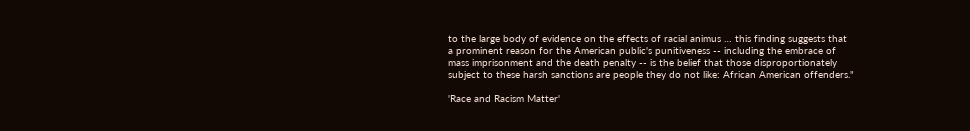to the large body of evidence on the effects of racial animus … this finding suggests that a prominent reason for the American public's punitiveness -- including the embrace of mass imprisonment and the death penalty -- is the belief that those disproportionately subject to these harsh sanctions are people they do not like: African American offenders."

'Race and Racism Matter'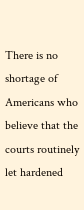There is no shortage of Americans who believe that the courts routinely let hardened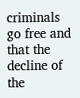criminals go free and that the decline of the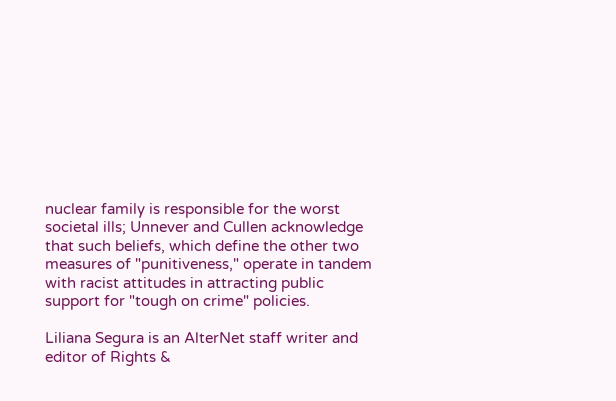nuclear family is responsible for the worst societal ills; Unnever and Cullen acknowledge that such beliefs, which define the other two measures of "punitiveness," operate in tandem with racist attitudes in attracting public support for "tough on crime" policies.

Liliana Segura is an AlterNet staff writer and editor of Rights &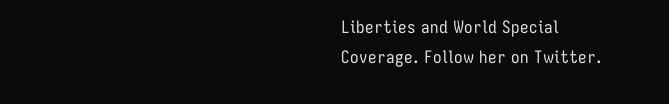Liberties and World Special Coverage. Follow her on Twitter.